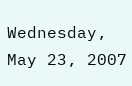Wednesday, May 23, 2007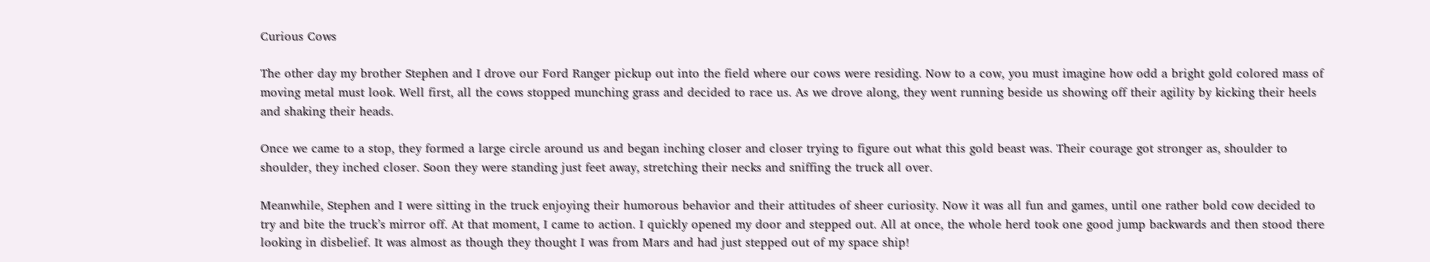Curious Cows

The other day my brother Stephen and I drove our Ford Ranger pickup out into the field where our cows were residing. Now to a cow, you must imagine how odd a bright gold colored mass of moving metal must look. Well first, all the cows stopped munching grass and decided to race us. As we drove along, they went running beside us showing off their agility by kicking their heels and shaking their heads.

Once we came to a stop, they formed a large circle around us and began inching closer and closer trying to figure out what this gold beast was. Their courage got stronger as, shoulder to shoulder, they inched closer. Soon they were standing just feet away, stretching their necks and sniffing the truck all over.

Meanwhile, Stephen and I were sitting in the truck enjoying their humorous behavior and their attitudes of sheer curiosity. Now it was all fun and games, until one rather bold cow decided to try and bite the truck’s mirror off. At that moment, I came to action. I quickly opened my door and stepped out. All at once, the whole herd took one good jump backwards and then stood there looking in disbelief. It was almost as though they thought I was from Mars and had just stepped out of my space ship!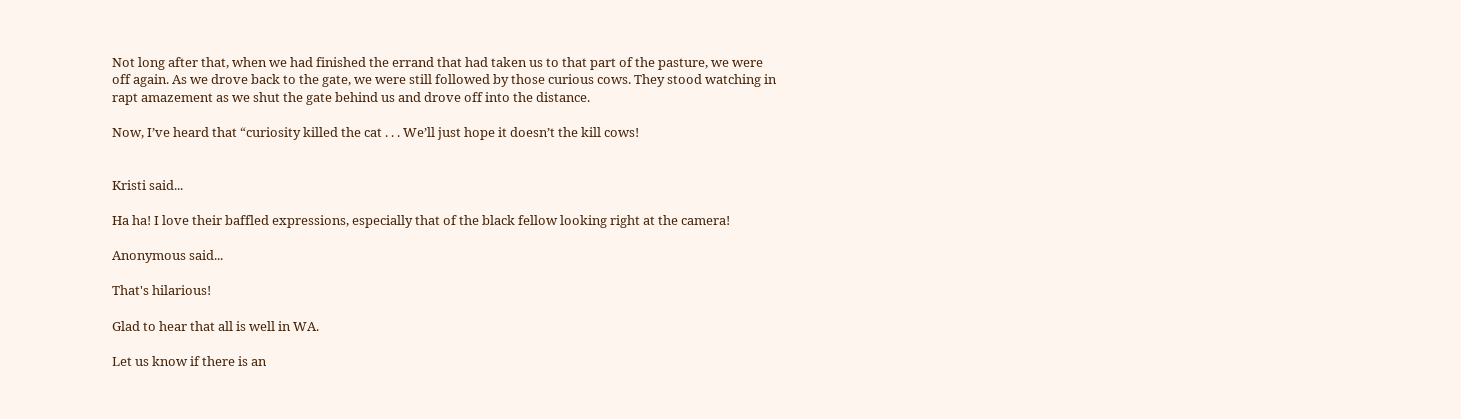Not long after that, when we had finished the errand that had taken us to that part of the pasture, we were off again. As we drove back to the gate, we were still followed by those curious cows. They stood watching in rapt amazement as we shut the gate behind us and drove off into the distance.

Now, I’ve heard that “curiosity killed the cat . . . We’ll just hope it doesn’t the kill cows!


Kristi said...

Ha ha! I love their baffled expressions, especially that of the black fellow looking right at the camera!

Anonymous said...

That's hilarious!

Glad to hear that all is well in WA.

Let us know if there is an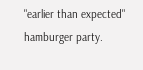"earlier than expected" hamburger party.